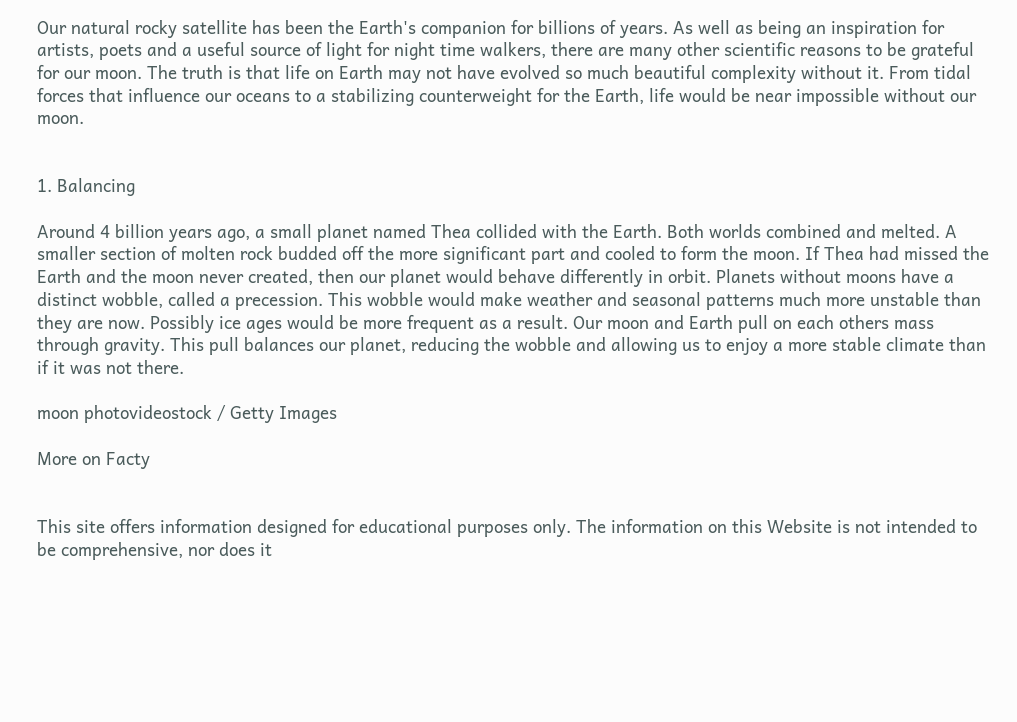Our natural rocky satellite has been the Earth's companion for billions of years. As well as being an inspiration for artists, poets and a useful source of light for night time walkers, there are many other scientific reasons to be grateful for our moon. The truth is that life on Earth may not have evolved so much beautiful complexity without it. From tidal forces that influence our oceans to a stabilizing counterweight for the Earth, life would be near impossible without our moon.


1. Balancing

Around 4 billion years ago, a small planet named Thea collided with the Earth. Both worlds combined and melted. A smaller section of molten rock budded off the more significant part and cooled to form the moon. If Thea had missed the Earth and the moon never created, then our planet would behave differently in orbit. Planets without moons have a distinct wobble, called a precession. This wobble would make weather and seasonal patterns much more unstable than they are now. Possibly ice ages would be more frequent as a result. Our moon and Earth pull on each others mass through gravity. This pull balances our planet, reducing the wobble and allowing us to enjoy a more stable climate than if it was not there.

moon photovideostock / Getty Images

More on Facty


This site offers information designed for educational purposes only. The information on this Website is not intended to be comprehensive, nor does it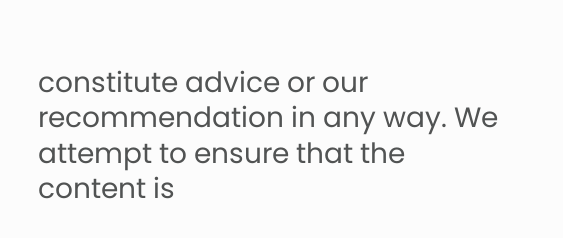constitute advice or our recommendation in any way. We attempt to ensure that the content is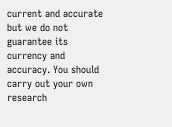current and accurate but we do not guarantee its currency and accuracy. You should carry out your own research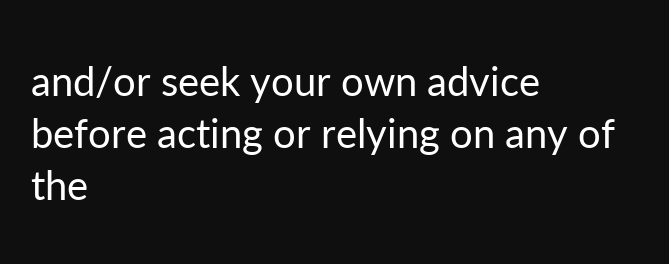and/or seek your own advice before acting or relying on any of the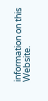information on this Website.